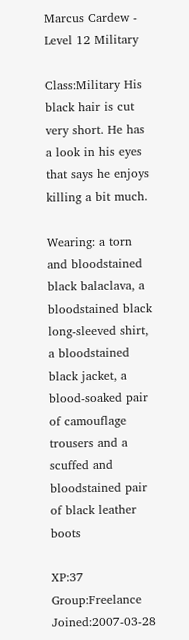Marcus Cardew - Level 12 Military

Class:Military His black hair is cut very short. He has a look in his eyes that says he enjoys killing a bit much.

Wearing: a torn and bloodstained black balaclava, a bloodstained black long-sleeved shirt, a bloodstained black jacket, a blood-soaked pair of camouflage trousers and a scuffed and bloodstained pair of black leather boots

XP:37 Group:Freelance
Joined:2007-03-28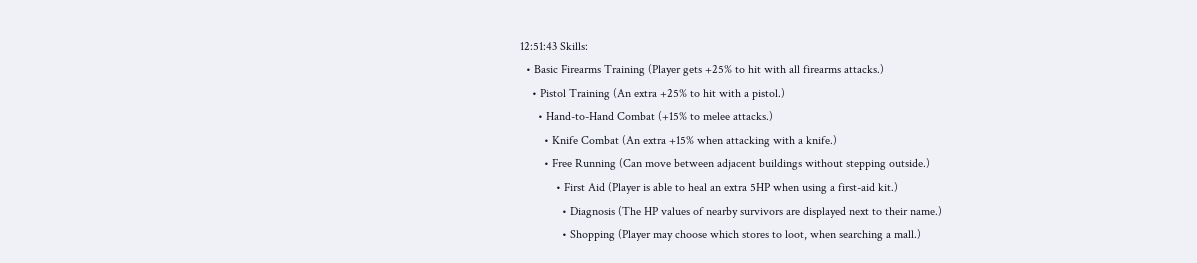12:51:43 Skills:
  • Basic Firearms Training (Player gets +25% to hit with all firearms attacks.)
    • Pistol Training (An extra +25% to hit with a pistol.)
      • Hand-to-Hand Combat (+15% to melee attacks.)
        • Knife Combat (An extra +15% when attacking with a knife.)
        • Free Running (Can move between adjacent buildings without stepping outside.)
            • First Aid (Player is able to heal an extra 5HP when using a first-aid kit.)
              • Diagnosis (The HP values of nearby survivors are displayed next to their name.)
              • Shopping (Player may choose which stores to loot, when searching a mall.)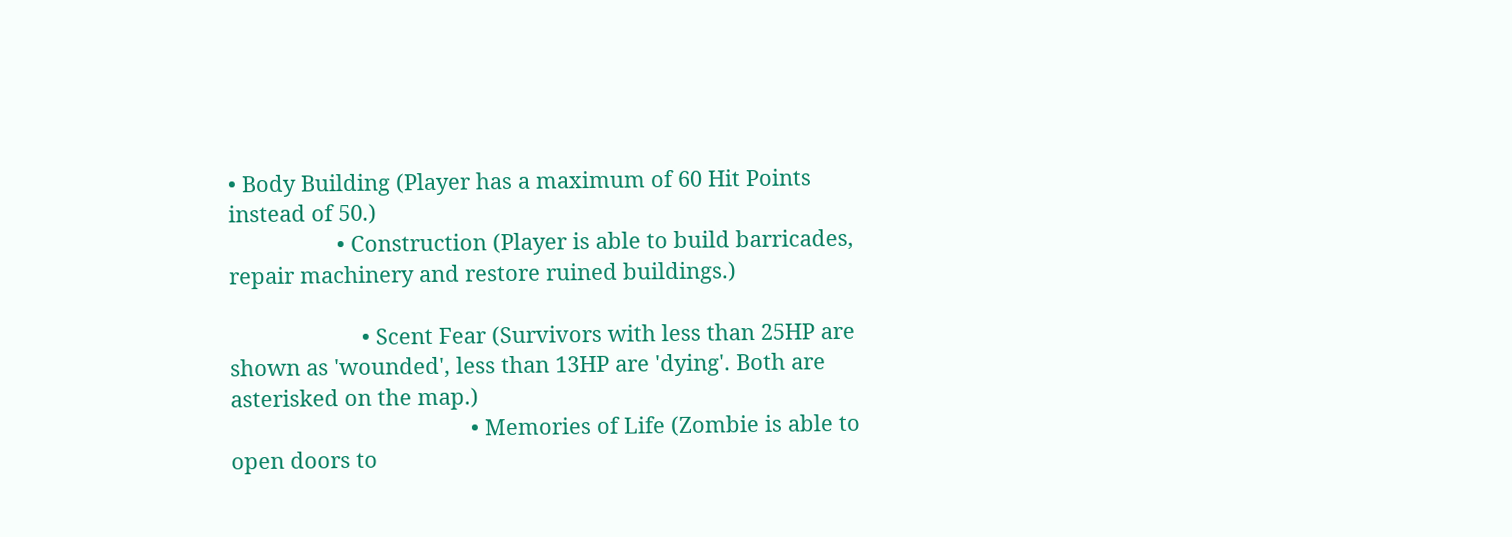• Body Building (Player has a maximum of 60 Hit Points instead of 50.)
                  • Construction (Player is able to build barricades, repair machinery and restore ruined buildings.)

                      • Scent Fear (Survivors with less than 25HP are shown as 'wounded', less than 13HP are 'dying'. Both are asterisked on the map.)
                                        • Memories of Life (Zombie is able to open doors to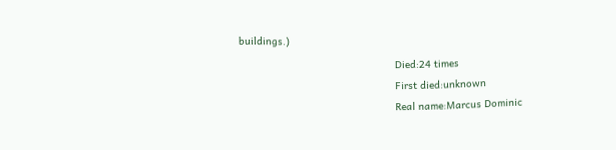buildings.)
                                                    Died:24 times
                                                    First died:unknown
                                                    Real name:Marcus Dominic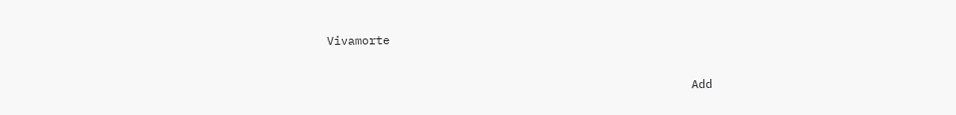Vivamorte

                                                    Add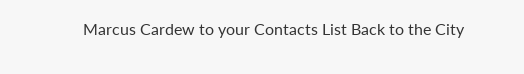Marcus Cardew to your Contacts List Back to the City